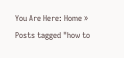You Are Here: Home » Posts tagged "how to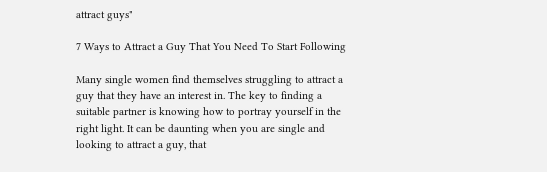attract guys"

7 Ways to Attract a Guy That You Need To Start Following

Many single women find themselves struggling to attract a guy that they have an interest in. The key to finding a suitable partner is knowing how to portray yourself in the right light. It can be daunting when you are single and looking to attract a guy, that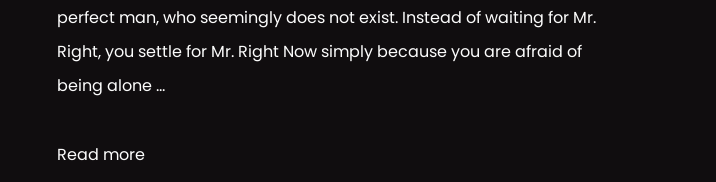perfect man, who seemingly does not exist. Instead of waiting for Mr. Right, you settle for Mr. Right Now simply because you are afraid of being alone ...

Read more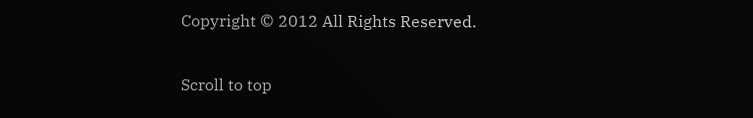Copyright © 2012 All Rights Reserved.

Scroll to top